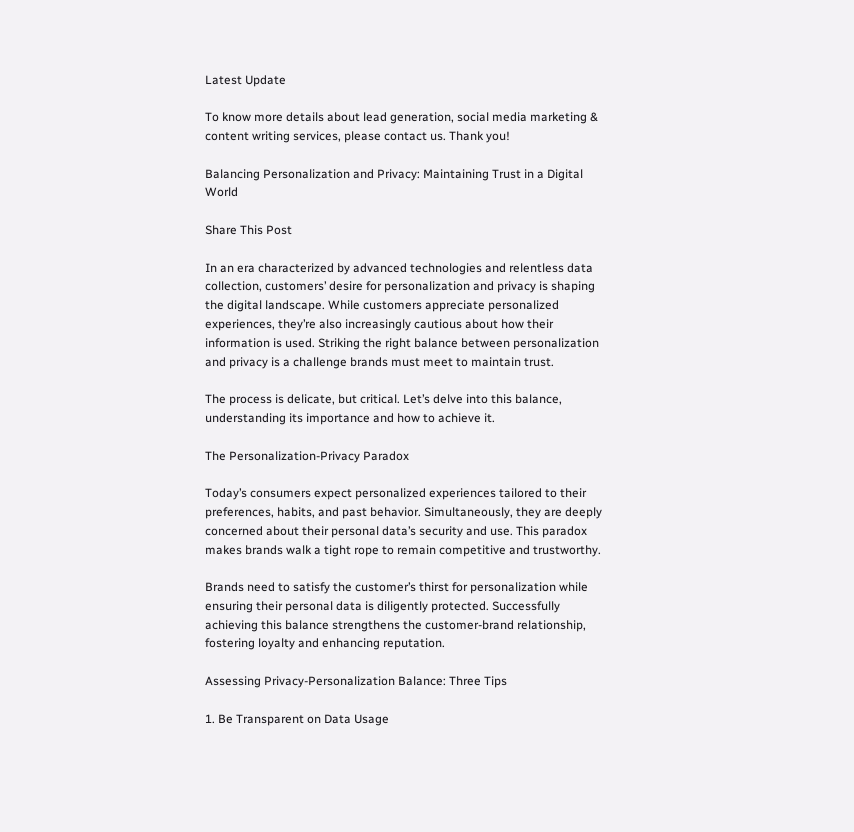Latest Update

To know more details about lead generation, social media marketing & content writing services, please contact us. Thank you!

Balancing Personalization and Privacy: Maintaining Trust in a Digital World

Share This Post

In an era characterized by advanced technologies and relentless data collection, customers’ desire for personalization and privacy is shaping the digital landscape. While customers appreciate personalized experiences, they’re also increasingly cautious about how their information is used. Striking the right balance between personalization and privacy is a challenge brands must meet to maintain trust.

The process is delicate, but critical. Let’s delve into this balance, understanding its importance and how to achieve it.

The Personalization-Privacy Paradox

Today’s consumers expect personalized experiences tailored to their preferences, habits, and past behavior. Simultaneously, they are deeply concerned about their personal data’s security and use. This paradox makes brands walk a tight rope to remain competitive and trustworthy.

Brands need to satisfy the customer’s thirst for personalization while ensuring their personal data is diligently protected. Successfully achieving this balance strengthens the customer-brand relationship, fostering loyalty and enhancing reputation.

Assessing Privacy-Personalization Balance: Three Tips

1. Be Transparent on Data Usage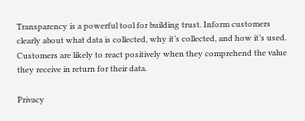Transparency is a powerful tool for building trust. Inform customers clearly about what data is collected, why it’s collected, and how it’s used. Customers are likely to react positively when they comprehend the value they receive in return for their data.

Privacy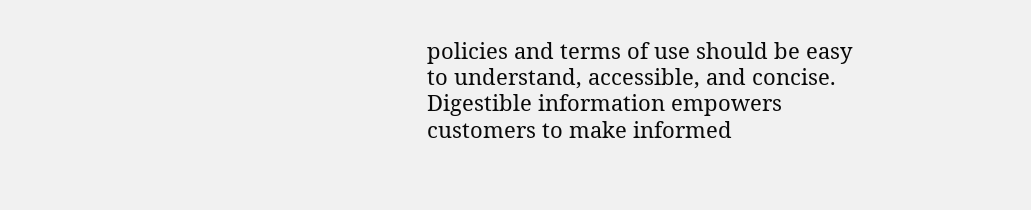policies and terms of use should be easy to understand, accessible, and concise. Digestible information empowers customers to make informed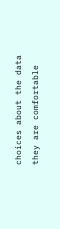choices about the data they are comfortable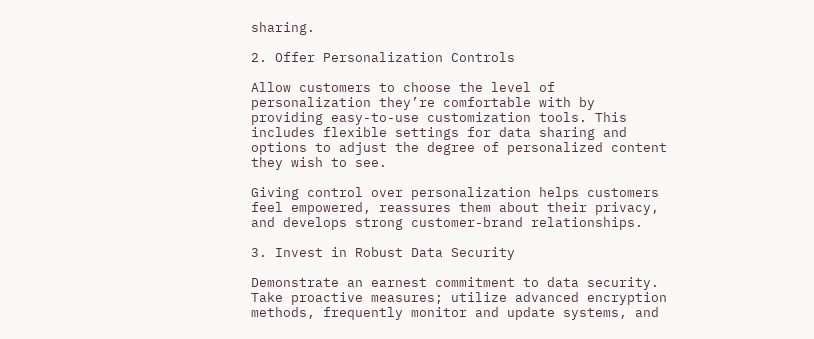sharing.

2. Offer Personalization Controls

Allow customers to choose the level of personalization they’re comfortable with by providing easy-to-use customization tools. This includes flexible settings for data sharing and options to adjust the degree of personalized content they wish to see.

Giving control over personalization helps customers feel empowered, reassures them about their privacy, and develops strong customer-brand relationships.

3. Invest in Robust Data Security

Demonstrate an earnest commitment to data security. Take proactive measures; utilize advanced encryption methods, frequently monitor and update systems, and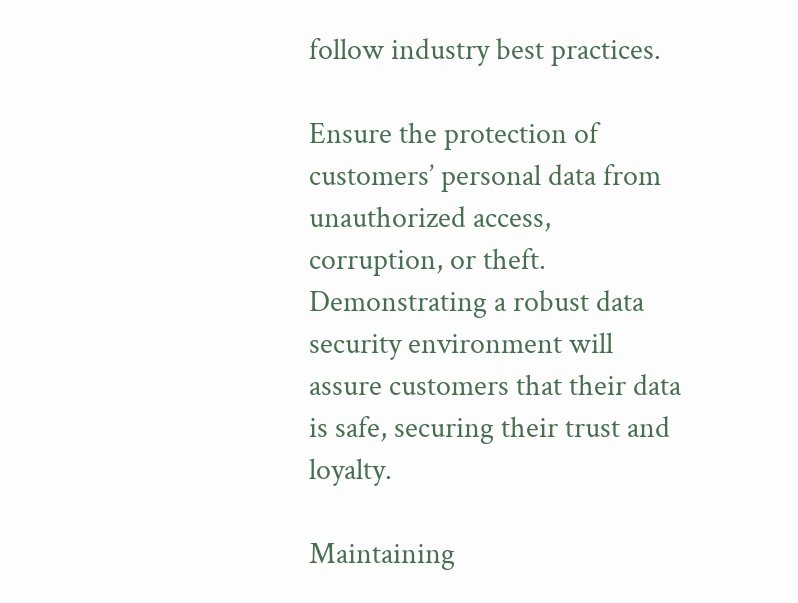follow industry best practices.

Ensure the protection of customers’ personal data from unauthorized access, corruption, or theft. Demonstrating a robust data security environment will assure customers that their data is safe, securing their trust and loyalty.

Maintaining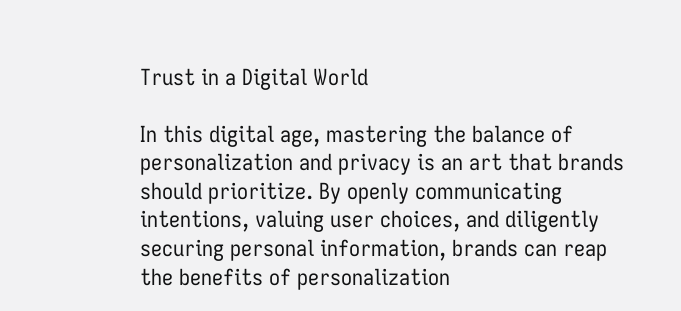Trust in a Digital World

In this digital age, mastering the balance of personalization and privacy is an art that brands should prioritize. By openly communicating intentions, valuing user choices, and diligently securing personal information, brands can reap the benefits of personalization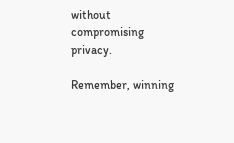without compromising privacy.

Remember, winning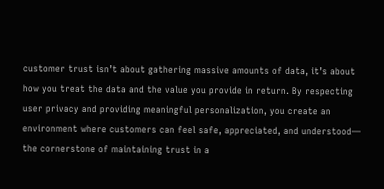customer trust isn’t about gathering massive amounts of data, it’s about how you treat the data and the value you provide in return. By respecting user privacy and providing meaningful personalization, you create an environment where customers can feel safe, appreciated, and understood— the cornerstone of maintaining trust in a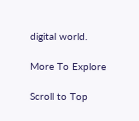digital world.

More To Explore

Scroll to Top